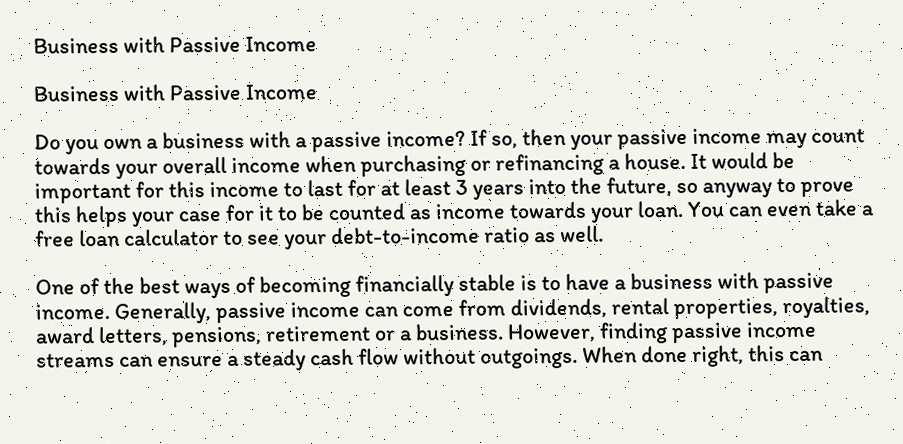Business with Passive Income

Business with Passive Income

Do you own a business with a passive income? If so, then your passive income may count towards your overall income when purchasing or refinancing a house. It would be important for this income to last for at least 3 years into the future, so anyway to prove this helps your case for it to be counted as income towards your loan. You can even take a free loan calculator to see your debt-to-income ratio as well.

One of the best ways of becoming financially stable is to have a business with passive income. Generally, passive income can come from dividends, rental properties, royalties, award letters, pensions, retirement or a business. However, finding passive income streams can ensure a steady cash flow without outgoings. When done right, this can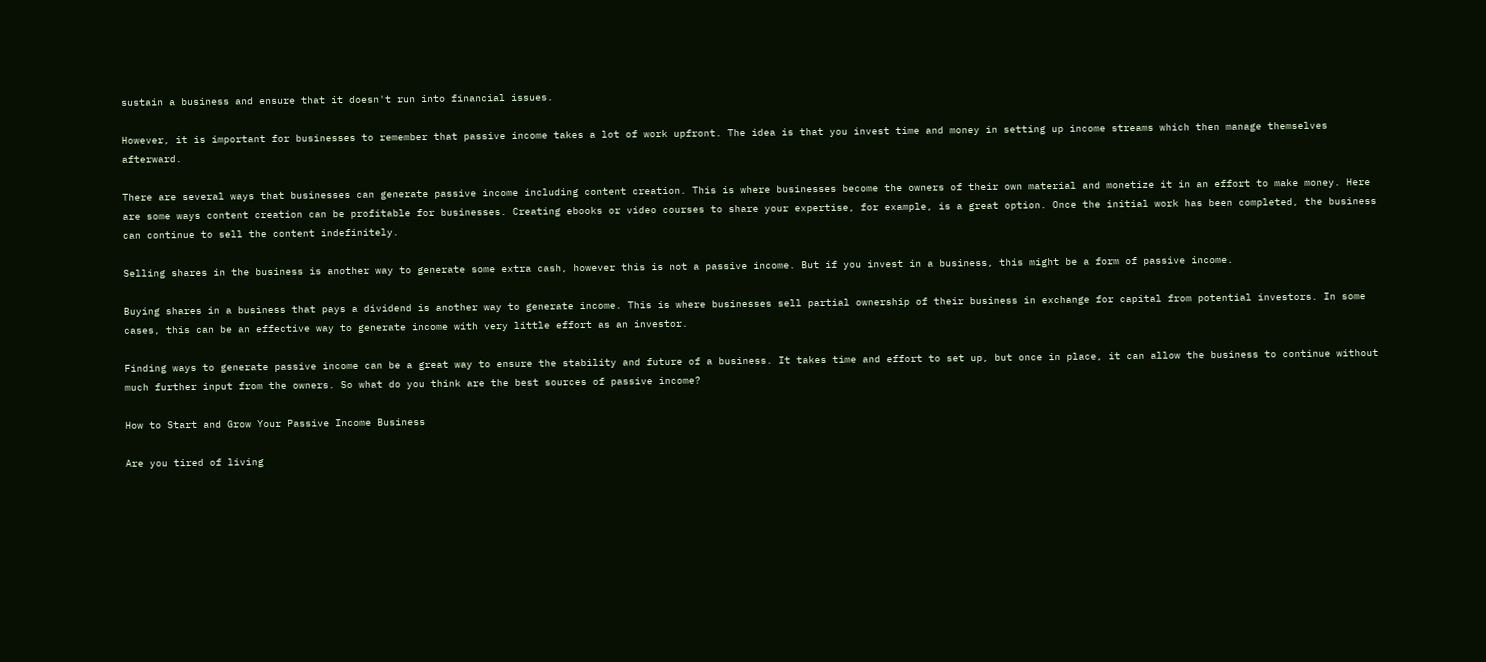sustain a business and ensure that it doesn't run into financial issues.

However, it is important for businesses to remember that passive income takes a lot of work upfront. The idea is that you invest time and money in setting up income streams which then manage themselves afterward.

There are several ways that businesses can generate passive income including content creation. This is where businesses become the owners of their own material and monetize it in an effort to make money. Here are some ways content creation can be profitable for businesses. Creating ebooks or video courses to share your expertise, for example, is a great option. Once the initial work has been completed, the business can continue to sell the content indefinitely.

Selling shares in the business is another way to generate some extra cash, however this is not a passive income. But if you invest in a business, this might be a form of passive income.

Buying shares in a business that pays a dividend is another way to generate income. This is where businesses sell partial ownership of their business in exchange for capital from potential investors. In some cases, this can be an effective way to generate income with very little effort as an investor.

Finding ways to generate passive income can be a great way to ensure the stability and future of a business. It takes time and effort to set up, but once in place, it can allow the business to continue without much further input from the owners. So what do you think are the best sources of passive income?

How to Start and Grow Your Passive Income Business

Are you tired of living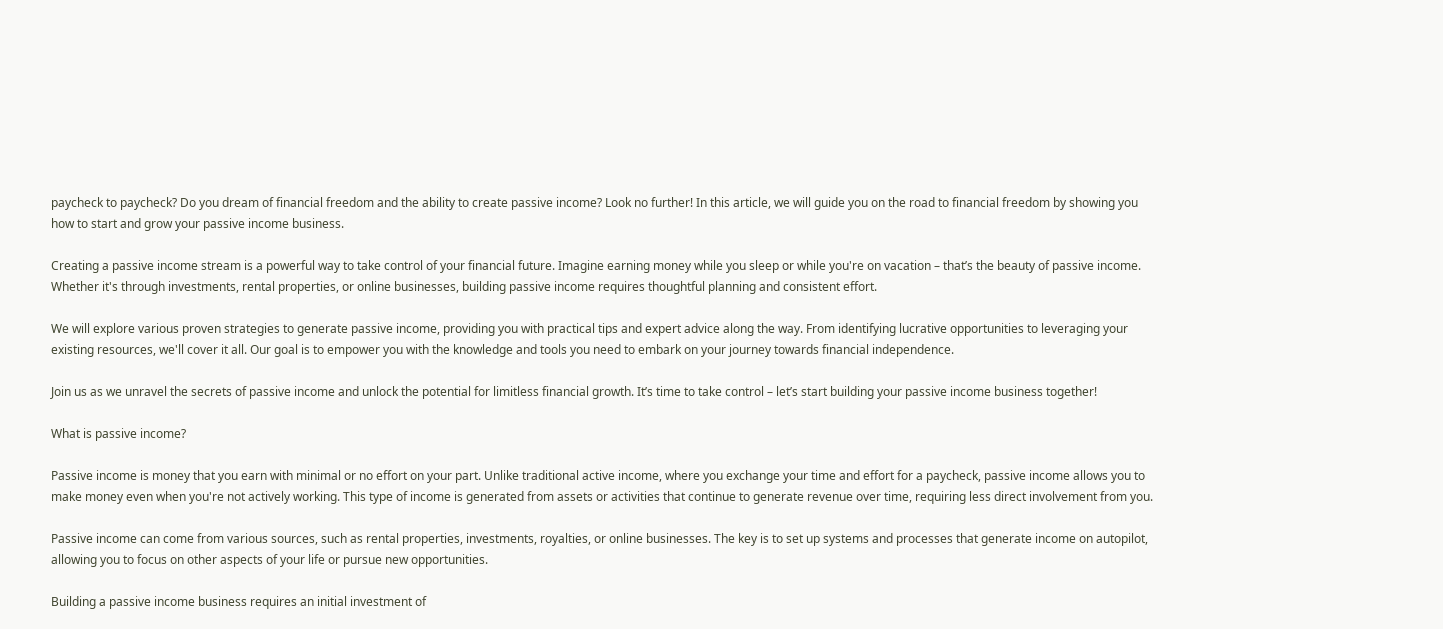paycheck to paycheck? Do you dream of financial freedom and the ability to create passive income? Look no further! In this article, we will guide you on the road to financial freedom by showing you how to start and grow your passive income business.

Creating a passive income stream is a powerful way to take control of your financial future. Imagine earning money while you sleep or while you're on vacation – that’s the beauty of passive income. Whether it's through investments, rental properties, or online businesses, building passive income requires thoughtful planning and consistent effort.

We will explore various proven strategies to generate passive income, providing you with practical tips and expert advice along the way. From identifying lucrative opportunities to leveraging your existing resources, we'll cover it all. Our goal is to empower you with the knowledge and tools you need to embark on your journey towards financial independence.

Join us as we unravel the secrets of passive income and unlock the potential for limitless financial growth. It’s time to take control – let’s start building your passive income business together!

What is passive income?

Passive income is money that you earn with minimal or no effort on your part. Unlike traditional active income, where you exchange your time and effort for a paycheck, passive income allows you to make money even when you're not actively working. This type of income is generated from assets or activities that continue to generate revenue over time, requiring less direct involvement from you.

Passive income can come from various sources, such as rental properties, investments, royalties, or online businesses. The key is to set up systems and processes that generate income on autopilot, allowing you to focus on other aspects of your life or pursue new opportunities.

Building a passive income business requires an initial investment of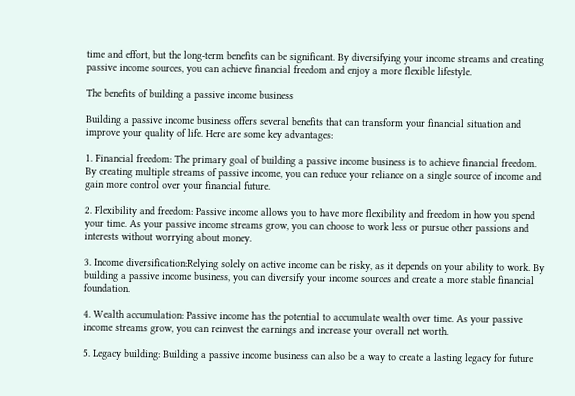time and effort, but the long-term benefits can be significant. By diversifying your income streams and creating passive income sources, you can achieve financial freedom and enjoy a more flexible lifestyle.

The benefits of building a passive income business

Building a passive income business offers several benefits that can transform your financial situation and improve your quality of life. Here are some key advantages:

1. Financial freedom: The primary goal of building a passive income business is to achieve financial freedom. By creating multiple streams of passive income, you can reduce your reliance on a single source of income and gain more control over your financial future.

2. Flexibility and freedom: Passive income allows you to have more flexibility and freedom in how you spend your time. As your passive income streams grow, you can choose to work less or pursue other passions and interests without worrying about money.

3. Income diversification:Relying solely on active income can be risky, as it depends on your ability to work. By building a passive income business, you can diversify your income sources and create a more stable financial foundation.

4. Wealth accumulation: Passive income has the potential to accumulate wealth over time. As your passive income streams grow, you can reinvest the earnings and increase your overall net worth.

5. Legacy building: Building a passive income business can also be a way to create a lasting legacy for future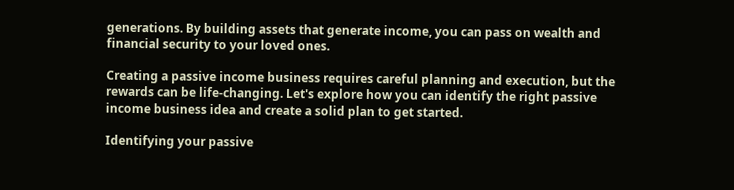generations. By building assets that generate income, you can pass on wealth and financial security to your loved ones.

Creating a passive income business requires careful planning and execution, but the rewards can be life-changing. Let's explore how you can identify the right passive income business idea and create a solid plan to get started.

Identifying your passive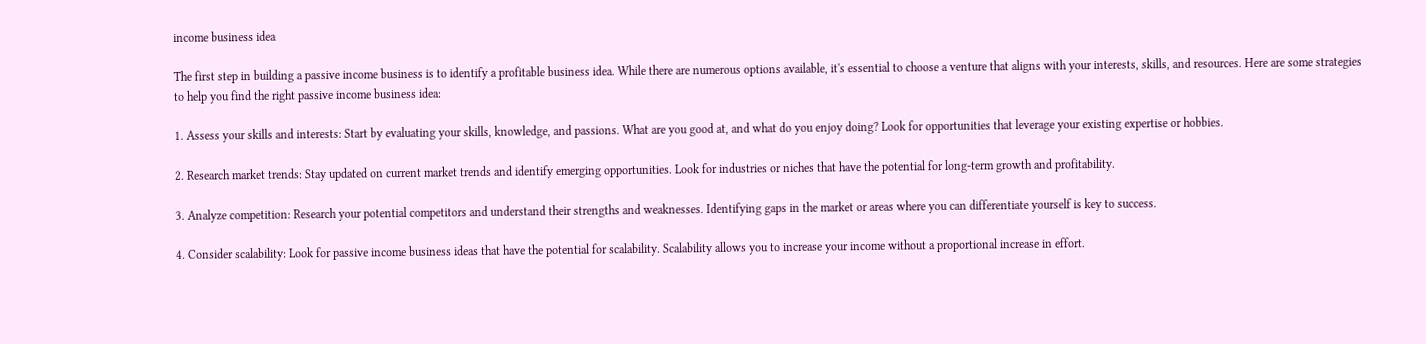income business idea

The first step in building a passive income business is to identify a profitable business idea. While there are numerous options available, it's essential to choose a venture that aligns with your interests, skills, and resources. Here are some strategies to help you find the right passive income business idea:

1. Assess your skills and interests: Start by evaluating your skills, knowledge, and passions. What are you good at, and what do you enjoy doing? Look for opportunities that leverage your existing expertise or hobbies.

2. Research market trends: Stay updated on current market trends and identify emerging opportunities. Look for industries or niches that have the potential for long-term growth and profitability.

3. Analyze competition: Research your potential competitors and understand their strengths and weaknesses. Identifying gaps in the market or areas where you can differentiate yourself is key to success.

4. Consider scalability: Look for passive income business ideas that have the potential for scalability. Scalability allows you to increase your income without a proportional increase in effort.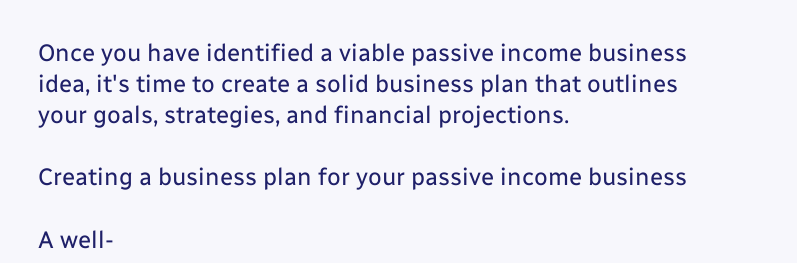Once you have identified a viable passive income business idea, it's time to create a solid business plan that outlines your goals, strategies, and financial projections.

Creating a business plan for your passive income business

A well-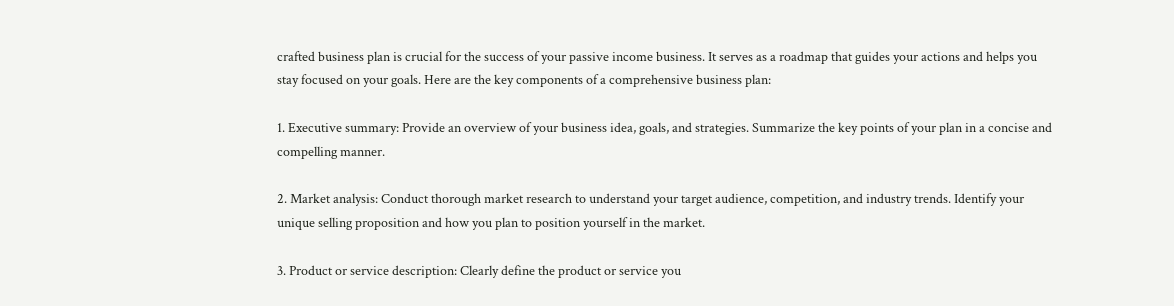crafted business plan is crucial for the success of your passive income business. It serves as a roadmap that guides your actions and helps you stay focused on your goals. Here are the key components of a comprehensive business plan:

1. Executive summary: Provide an overview of your business idea, goals, and strategies. Summarize the key points of your plan in a concise and compelling manner.

2. Market analysis: Conduct thorough market research to understand your target audience, competition, and industry trends. Identify your unique selling proposition and how you plan to position yourself in the market.

3. Product or service description: Clearly define the product or service you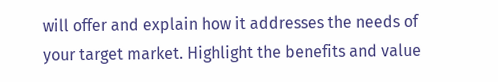will offer and explain how it addresses the needs of your target market. Highlight the benefits and value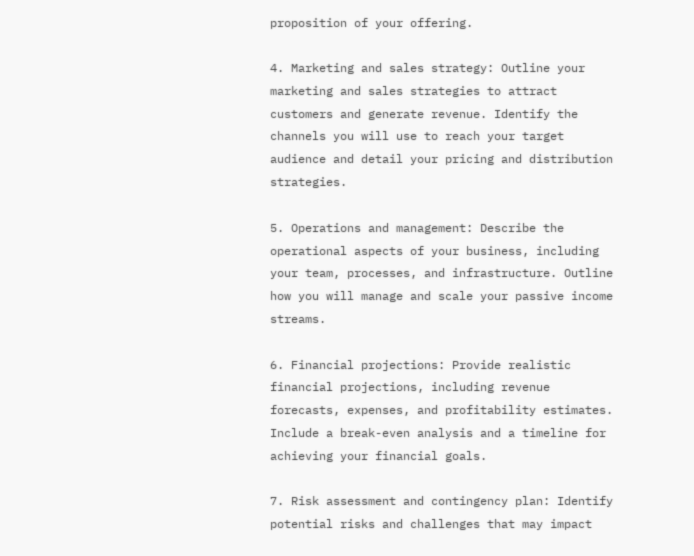proposition of your offering.

4. Marketing and sales strategy: Outline your marketing and sales strategies to attract customers and generate revenue. Identify the channels you will use to reach your target audience and detail your pricing and distribution strategies.

5. Operations and management: Describe the operational aspects of your business, including your team, processes, and infrastructure. Outline how you will manage and scale your passive income streams.

6. Financial projections: Provide realistic financial projections, including revenue forecasts, expenses, and profitability estimates. Include a break-even analysis and a timeline for achieving your financial goals.

7. Risk assessment and contingency plan: Identify potential risks and challenges that may impact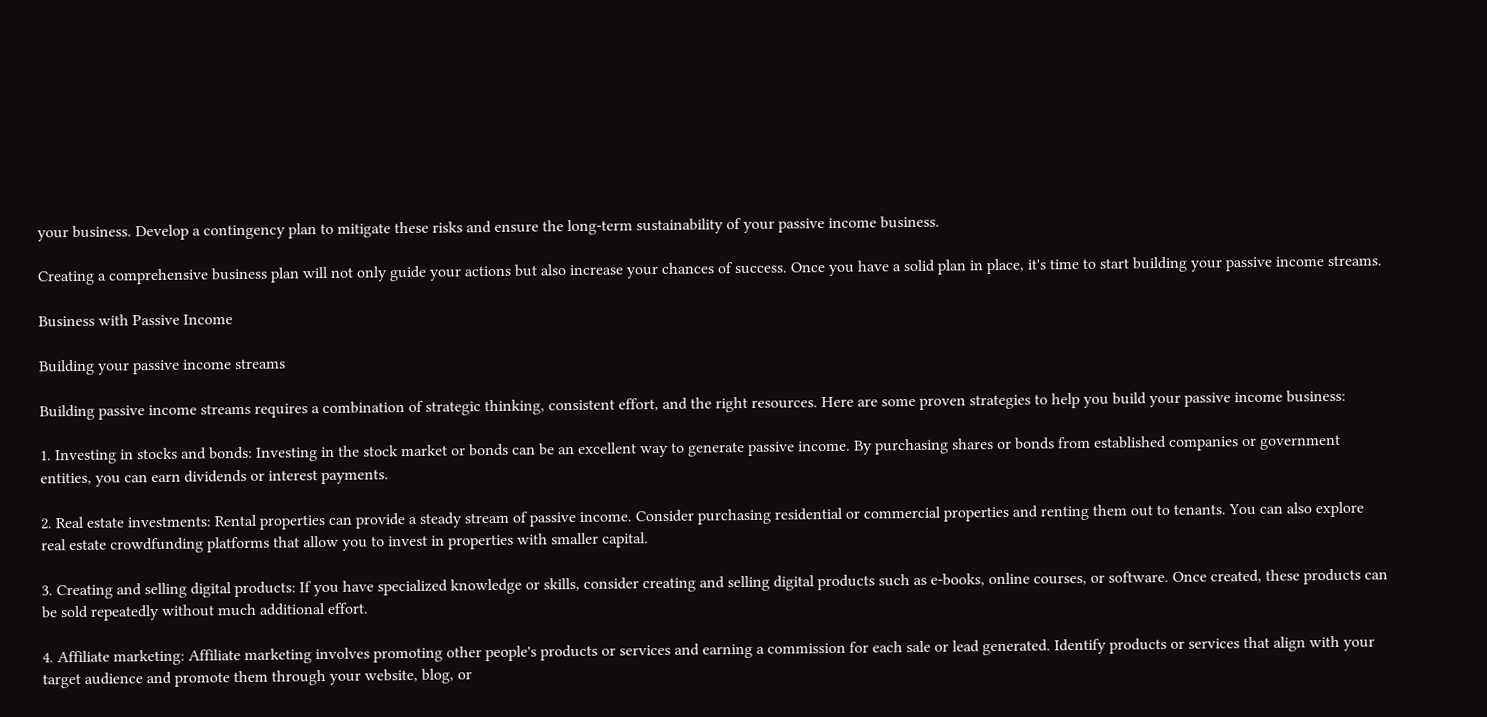your business. Develop a contingency plan to mitigate these risks and ensure the long-term sustainability of your passive income business.

Creating a comprehensive business plan will not only guide your actions but also increase your chances of success. Once you have a solid plan in place, it's time to start building your passive income streams.

Business with Passive Income

Building your passive income streams

Building passive income streams requires a combination of strategic thinking, consistent effort, and the right resources. Here are some proven strategies to help you build your passive income business:

1. Investing in stocks and bonds: Investing in the stock market or bonds can be an excellent way to generate passive income. By purchasing shares or bonds from established companies or government entities, you can earn dividends or interest payments.

2. Real estate investments: Rental properties can provide a steady stream of passive income. Consider purchasing residential or commercial properties and renting them out to tenants. You can also explore real estate crowdfunding platforms that allow you to invest in properties with smaller capital.

3. Creating and selling digital products: If you have specialized knowledge or skills, consider creating and selling digital products such as e-books, online courses, or software. Once created, these products can be sold repeatedly without much additional effort.

4. Affiliate marketing: Affiliate marketing involves promoting other people's products or services and earning a commission for each sale or lead generated. Identify products or services that align with your target audience and promote them through your website, blog, or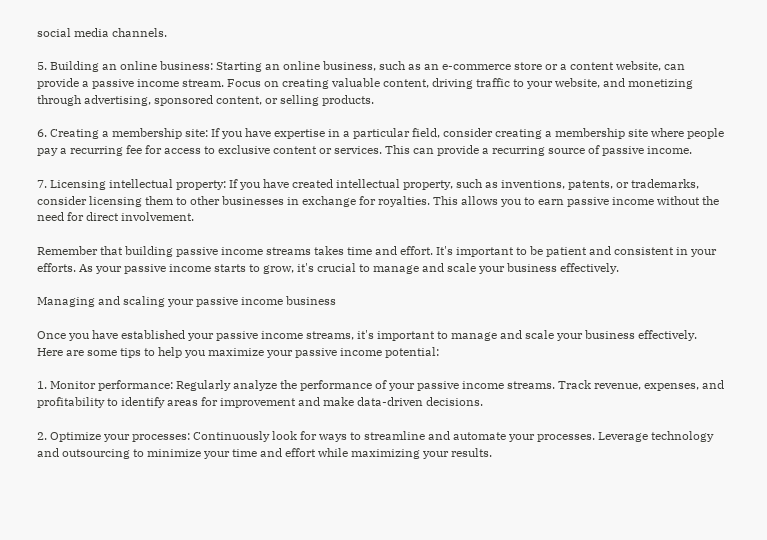social media channels.

5. Building an online business: Starting an online business, such as an e-commerce store or a content website, can provide a passive income stream. Focus on creating valuable content, driving traffic to your website, and monetizing through advertising, sponsored content, or selling products.

6. Creating a membership site: If you have expertise in a particular field, consider creating a membership site where people pay a recurring fee for access to exclusive content or services. This can provide a recurring source of passive income.

7. Licensing intellectual property: If you have created intellectual property, such as inventions, patents, or trademarks, consider licensing them to other businesses in exchange for royalties. This allows you to earn passive income without the need for direct involvement.

Remember that building passive income streams takes time and effort. It's important to be patient and consistent in your efforts. As your passive income starts to grow, it's crucial to manage and scale your business effectively.

Managing and scaling your passive income business

Once you have established your passive income streams, it's important to manage and scale your business effectively. Here are some tips to help you maximize your passive income potential:

1. Monitor performance: Regularly analyze the performance of your passive income streams. Track revenue, expenses, and profitability to identify areas for improvement and make data-driven decisions.

2. Optimize your processes: Continuously look for ways to streamline and automate your processes. Leverage technology and outsourcing to minimize your time and effort while maximizing your results.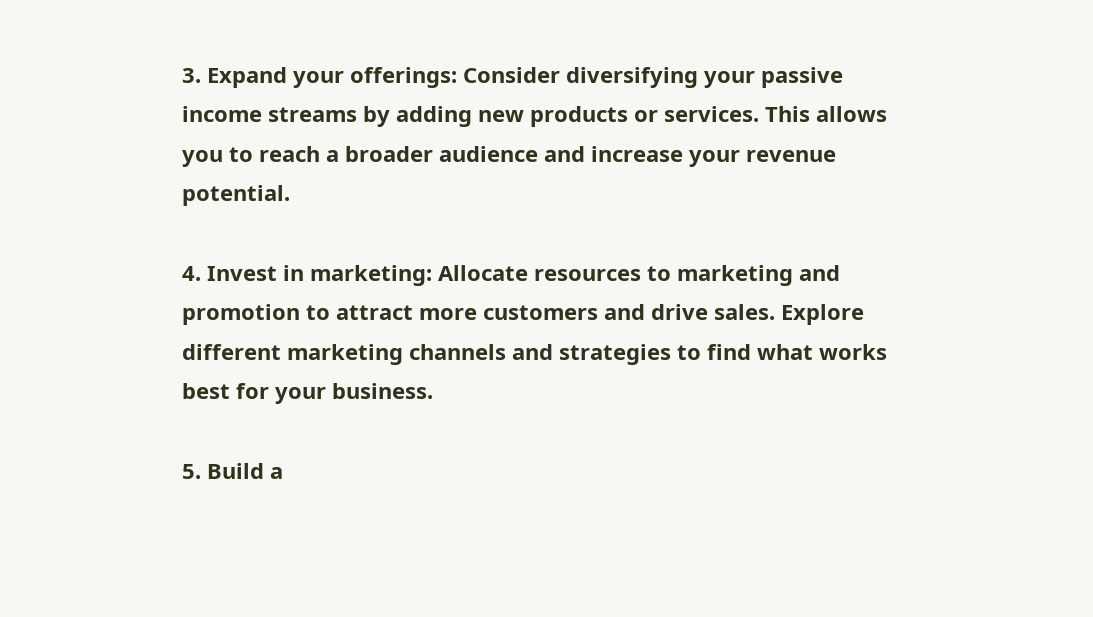3. Expand your offerings: Consider diversifying your passive income streams by adding new products or services. This allows you to reach a broader audience and increase your revenue potential.

4. Invest in marketing: Allocate resources to marketing and promotion to attract more customers and drive sales. Explore different marketing channels and strategies to find what works best for your business.

5. Build a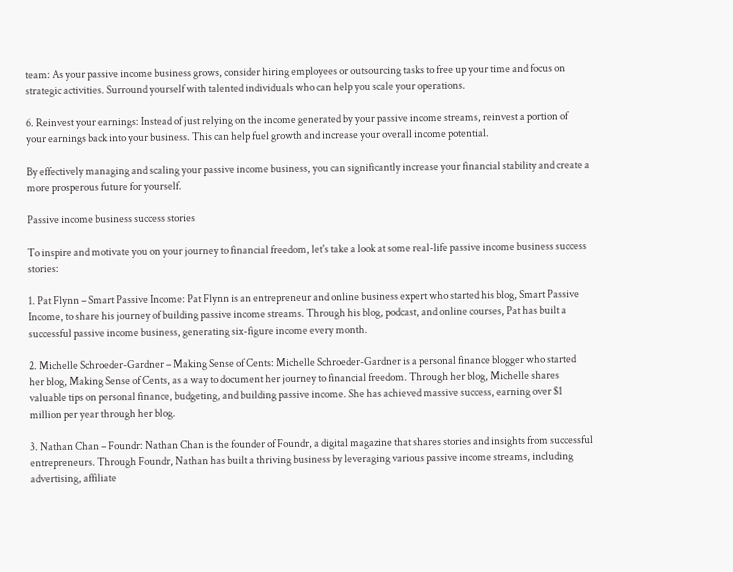team: As your passive income business grows, consider hiring employees or outsourcing tasks to free up your time and focus on strategic activities. Surround yourself with talented individuals who can help you scale your operations.

6. Reinvest your earnings: Instead of just relying on the income generated by your passive income streams, reinvest a portion of your earnings back into your business. This can help fuel growth and increase your overall income potential.

By effectively managing and scaling your passive income business, you can significantly increase your financial stability and create a more prosperous future for yourself.

Passive income business success stories

To inspire and motivate you on your journey to financial freedom, let's take a look at some real-life passive income business success stories:

1. Pat Flynn – Smart Passive Income: Pat Flynn is an entrepreneur and online business expert who started his blog, Smart Passive Income, to share his journey of building passive income streams. Through his blog, podcast, and online courses, Pat has built a successful passive income business, generating six-figure income every month.

2. Michelle Schroeder-Gardner – Making Sense of Cents: Michelle Schroeder-Gardner is a personal finance blogger who started her blog, Making Sense of Cents, as a way to document her journey to financial freedom. Through her blog, Michelle shares valuable tips on personal finance, budgeting, and building passive income. She has achieved massive success, earning over $1 million per year through her blog.

3. Nathan Chan – Foundr: Nathan Chan is the founder of Foundr, a digital magazine that shares stories and insights from successful entrepreneurs. Through Foundr, Nathan has built a thriving business by leveraging various passive income streams, including advertising, affiliate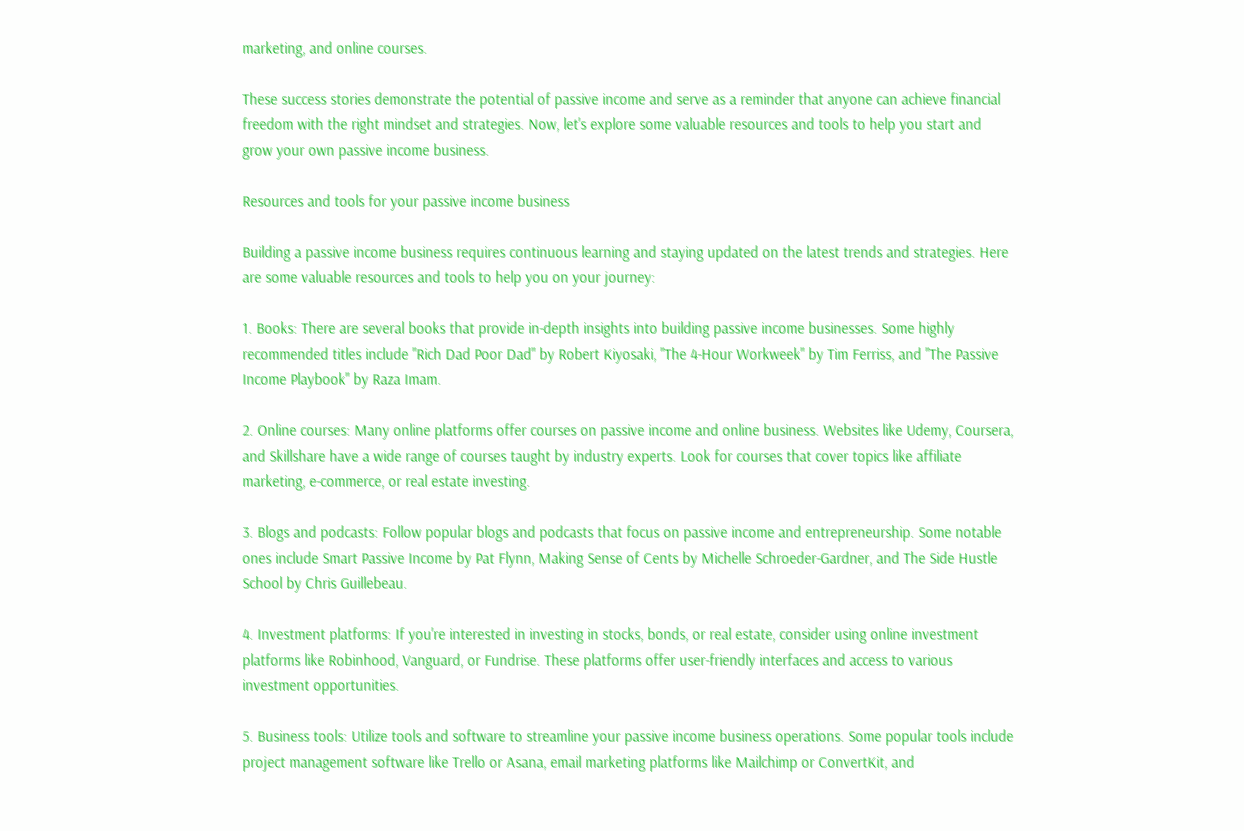marketing, and online courses.

These success stories demonstrate the potential of passive income and serve as a reminder that anyone can achieve financial freedom with the right mindset and strategies. Now, let's explore some valuable resources and tools to help you start and grow your own passive income business.

Resources and tools for your passive income business

Building a passive income business requires continuous learning and staying updated on the latest trends and strategies. Here are some valuable resources and tools to help you on your journey:

1. Books: There are several books that provide in-depth insights into building passive income businesses. Some highly recommended titles include "Rich Dad Poor Dad" by Robert Kiyosaki, "The 4-Hour Workweek" by Tim Ferriss, and "The Passive Income Playbook" by Raza Imam.

2. Online courses: Many online platforms offer courses on passive income and online business. Websites like Udemy, Coursera, and Skillshare have a wide range of courses taught by industry experts. Look for courses that cover topics like affiliate marketing, e-commerce, or real estate investing.

3. Blogs and podcasts: Follow popular blogs and podcasts that focus on passive income and entrepreneurship. Some notable ones include Smart Passive Income by Pat Flynn, Making Sense of Cents by Michelle Schroeder-Gardner, and The Side Hustle School by Chris Guillebeau.

4. Investment platforms: If you're interested in investing in stocks, bonds, or real estate, consider using online investment platforms like Robinhood, Vanguard, or Fundrise. These platforms offer user-friendly interfaces and access to various investment opportunities.

5. Business tools: Utilize tools and software to streamline your passive income business operations. Some popular tools include project management software like Trello or Asana, email marketing platforms like Mailchimp or ConvertKit, and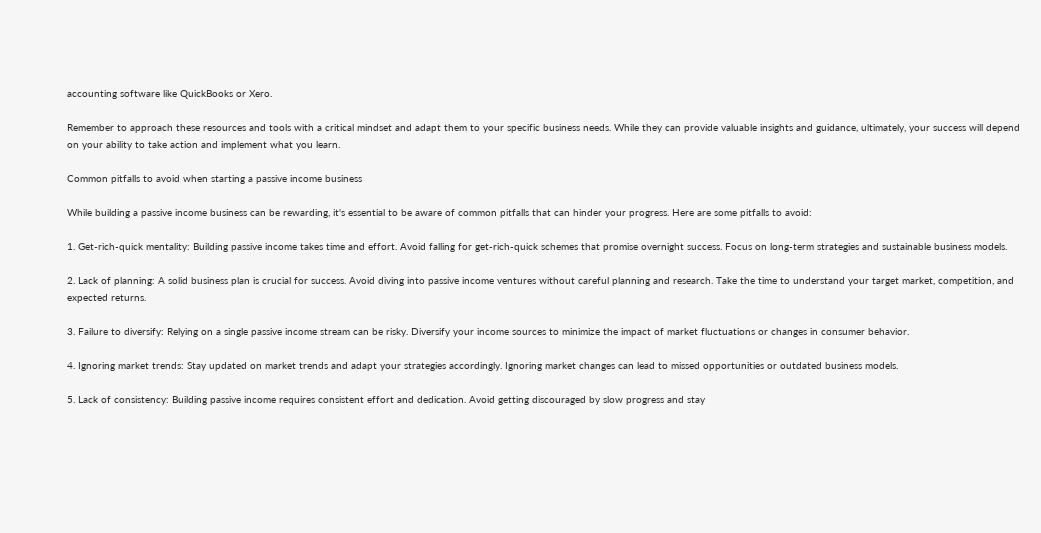accounting software like QuickBooks or Xero.

Remember to approach these resources and tools with a critical mindset and adapt them to your specific business needs. While they can provide valuable insights and guidance, ultimately, your success will depend on your ability to take action and implement what you learn.

Common pitfalls to avoid when starting a passive income business

While building a passive income business can be rewarding, it's essential to be aware of common pitfalls that can hinder your progress. Here are some pitfalls to avoid:

1. Get-rich-quick mentality: Building passive income takes time and effort. Avoid falling for get-rich-quick schemes that promise overnight success. Focus on long-term strategies and sustainable business models.

2. Lack of planning: A solid business plan is crucial for success. Avoid diving into passive income ventures without careful planning and research. Take the time to understand your target market, competition, and expected returns.

3. Failure to diversify: Relying on a single passive income stream can be risky. Diversify your income sources to minimize the impact of market fluctuations or changes in consumer behavior.

4. Ignoring market trends: Stay updated on market trends and adapt your strategies accordingly. Ignoring market changes can lead to missed opportunities or outdated business models.

5. Lack of consistency: Building passive income requires consistent effort and dedication. Avoid getting discouraged by slow progress and stay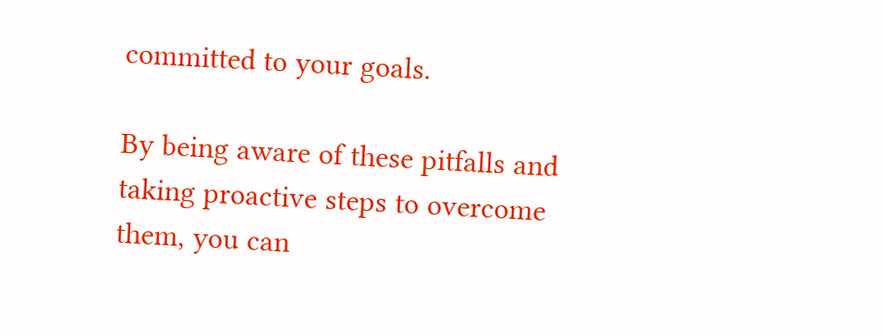committed to your goals.

By being aware of these pitfalls and taking proactive steps to overcome them, you can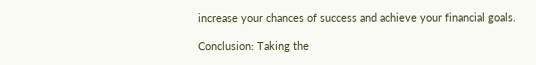increase your chances of success and achieve your financial goals.

Conclusion: Taking the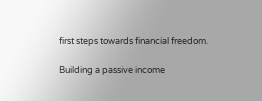first steps towards financial freedom.

Building a passive income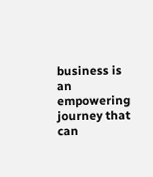business is an empowering journey that can